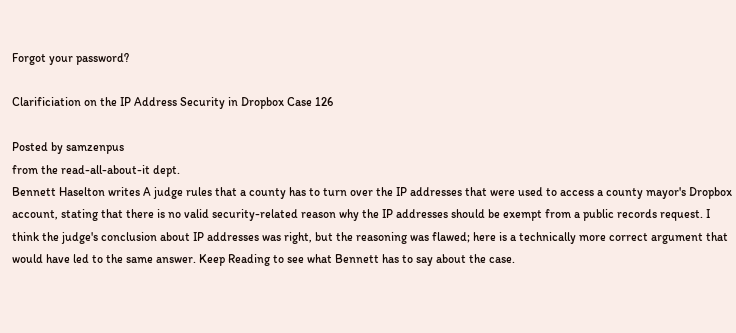Forgot your password?

Clarificiation on the IP Address Security in Dropbox Case 126

Posted by samzenpus
from the read-all-about-it dept.
Bennett Haselton writes A judge rules that a county has to turn over the IP addresses that were used to access a county mayor's Dropbox account, stating that there is no valid security-related reason why the IP addresses should be exempt from a public records request. I think the judge's conclusion about IP addresses was right, but the reasoning was flawed; here is a technically more correct argument that would have led to the same answer. Keep Reading to see what Bennett has to say about the case.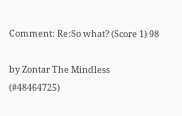Comment: Re:So what? (Score 1) 98

by Zontar The Mindless (#48464725)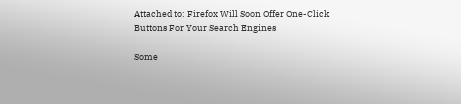Attached to: Firefox Will Soon Offer One-Click Buttons For Your Search Engines

Some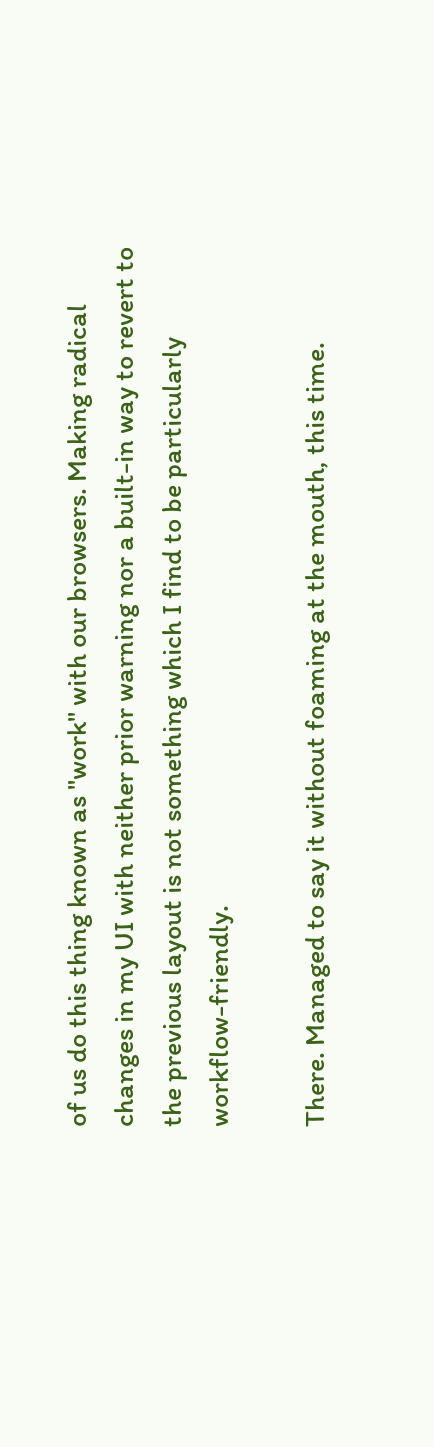of us do this thing known as "work" with our browsers. Making radical changes in my UI with neither prior warning nor a built-in way to revert to the previous layout is not something which I find to be particularly workflow-friendly.

There. Managed to say it without foaming at the mouth, this time.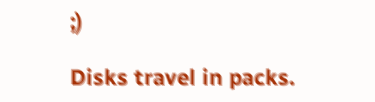;)

Disks travel in packs.